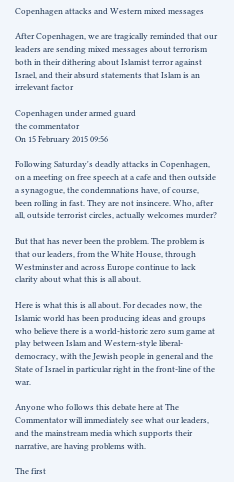Copenhagen attacks and Western mixed messages

After Copenhagen, we are tragically reminded that our leaders are sending mixed messages about terrorism both in their dithering about Islamist terror against Israel, and their absurd statements that Islam is an irrelevant factor

Copenhagen under armed guard
the commentator
On 15 February 2015 09:56

Following Saturday's deadly attacks in Copenhagen, on a meeting on free speech at a cafe and then outside a synagogue, the condemnations have, of course, been rolling in fast. They are not insincere. Who, after all, outside terrorist circles, actually welcomes murder?

But that has never been the problem. The problem is that our leaders, from the White House, through Westminster and across Europe continue to lack clarity about what this is all about.

Here is what this is all about. For decades now, the Islamic world has been producing ideas and groups who believe there is a world-historic zero sum game at play between Islam and Western-style liberal-democracy, with the Jewish people in general and the State of Israel in particular right in the front-line of the war.

Anyone who follows this debate here at The Commentator will immediately see what our leaders, and the mainstream media which supports their narrative, are having problems with.

The first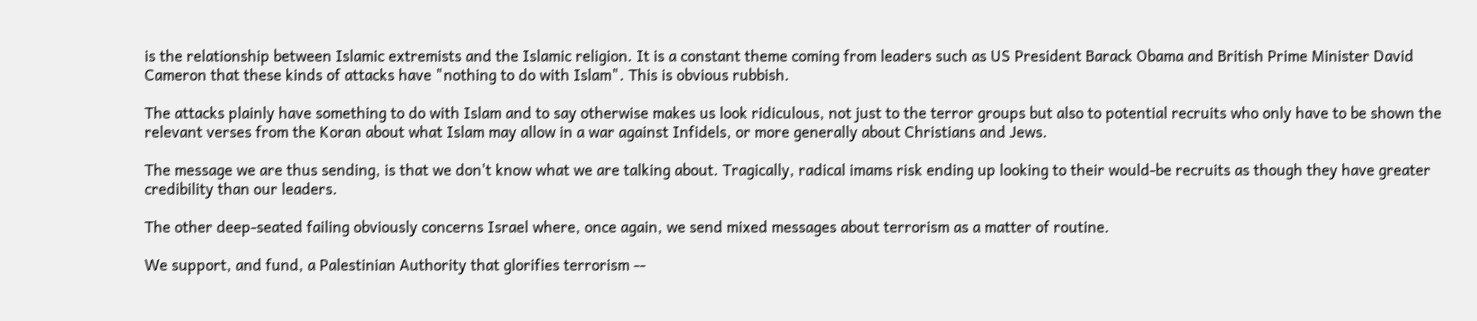is the relationship between Islamic extremists and the Islamic religion. It is a constant theme coming from leaders such as US President Barack Obama and British Prime Minister David Cameron that these kinds of attacks have "nothing to do with Islam". This is obvious rubbish.

The attacks plainly have something to do with Islam and to say otherwise makes us look ridiculous, not just to the terror groups but also to potential recruits who only have to be shown the relevant verses from the Koran about what Islam may allow in a war against Infidels, or more generally about Christians and Jews.

The message we are thus sending, is that we don't know what we are talking about. Tragically, radical imams risk ending up looking to their would-be recruits as though they have greater credibility than our leaders.

The other deep-seated failing obviously concerns Israel where, once again, we send mixed messages about terrorism as a matter of routine.

We support, and fund, a Palestinian Authority that glorifies terrorism --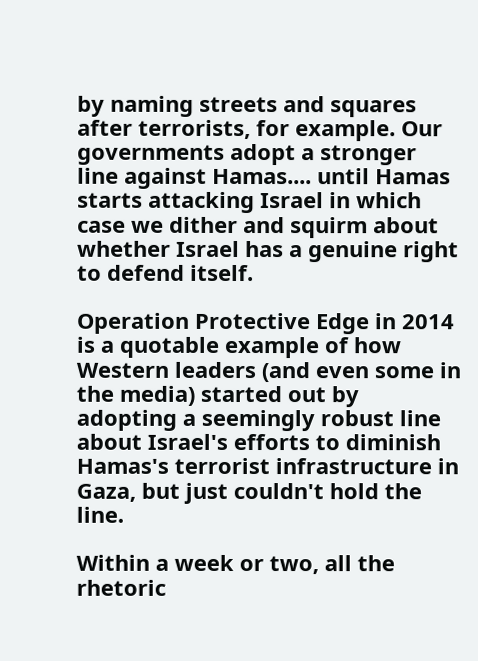by naming streets and squares after terrorists, for example. Our governments adopt a stronger line against Hamas.... until Hamas starts attacking Israel in which case we dither and squirm about whether Israel has a genuine right to defend itself.

Operation Protective Edge in 2014 is a quotable example of how Western leaders (and even some in the media) started out by adopting a seemingly robust line about Israel's efforts to diminish Hamas's terrorist infrastructure in Gaza, but just couldn't hold the line.

Within a week or two, all the rhetoric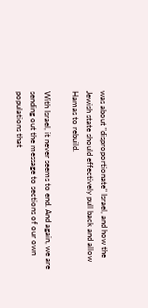was about "disproportionate" Israel, and how the Jewish state should effectively pull back and allow Hamas to rebuild.

With Israel, it never seems to end. And again, we are sending out the message to sections of our own populations that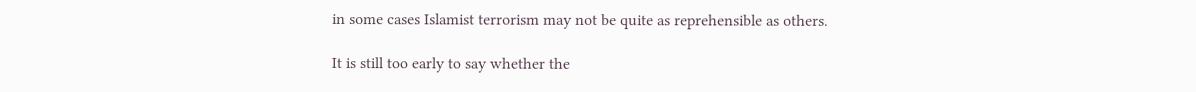in some cases Islamist terrorism may not be quite as reprehensible as others.

It is still too early to say whether the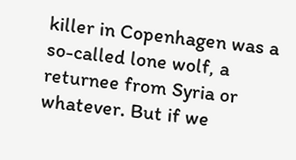killer in Copenhagen was a so-called lone wolf, a returnee from Syria or whatever. But if we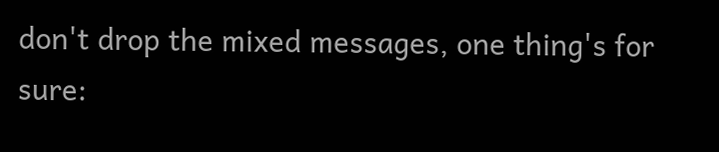don't drop the mixed messages, one thing's for sure: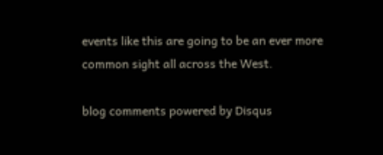events like this are going to be an ever more common sight all across the West.

blog comments powered by Disqus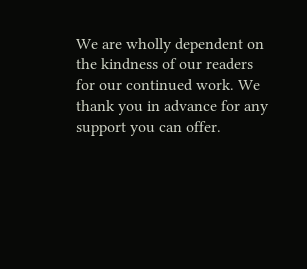We are wholly dependent on the kindness of our readers for our continued work. We thank you in advance for any support you can offer.